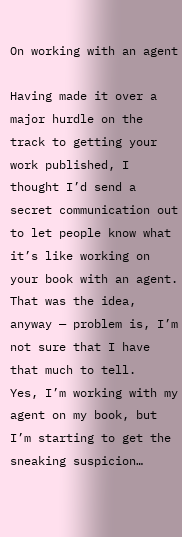On working with an agent

Having made it over a major hurdle on the track to getting your work published, I thought I’d send a secret communication out to let people know what it’s like working on your book with an agent.
That was the idea, anyway — problem is, I’m not sure that I have that much to tell.
Yes, I’m working with my agent on my book, but I’m starting to get the sneaking suspicion…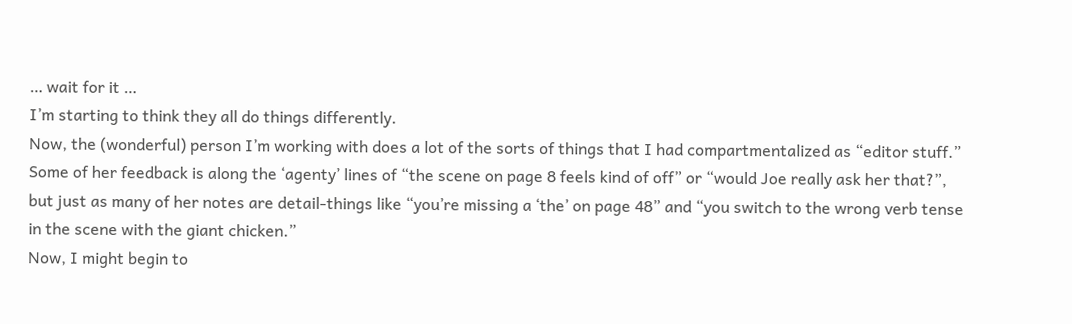… wait for it …
I’m starting to think they all do things differently.
Now, the (wonderful) person I’m working with does a lot of the sorts of things that I had compartmentalized as “editor stuff.” Some of her feedback is along the ‘agenty’ lines of “the scene on page 8 feels kind of off” or “would Joe really ask her that?”, but just as many of her notes are detail-things like “you’re missing a ‘the’ on page 48” and “you switch to the wrong verb tense in the scene with the giant chicken.”
Now, I might begin to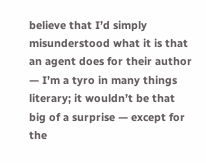believe that I’d simply misunderstood what it is that an agent does for their author — I’m a tyro in many things literary; it wouldn’t be that big of a surprise — except for the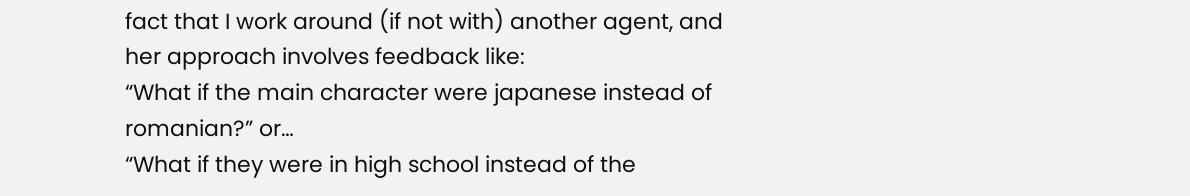fact that I work around (if not with) another agent, and her approach involves feedback like:
“What if the main character were japanese instead of romanian?” or…
“What if they were in high school instead of the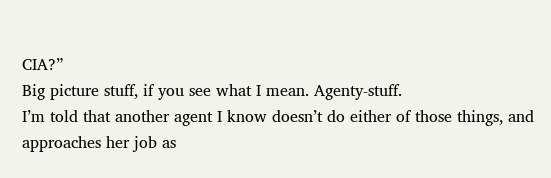CIA?”
Big picture stuff, if you see what I mean. Agenty-stuff.
I’m told that another agent I know doesn’t do either of those things, and approaches her job as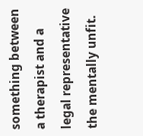something between a therapist and a legal representative the mentally unfit.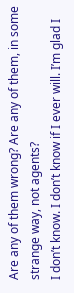Are any of them wrong? Are any of them, in some strange way, not agents?
I don’t know. I don’t know if I ever will. I’m glad I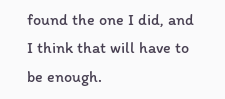found the one I did, and I think that will have to be enough.